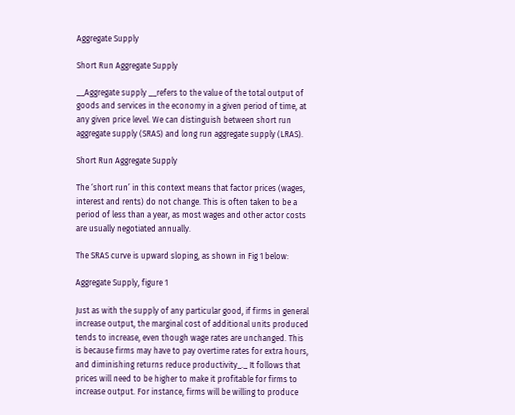Aggregate Supply

Short Run Aggregate Supply

__Aggregate supply __refers to the value of the total output of goods and services in the economy in a given period of time, at any given price level. We can distinguish between short run aggregate supply (SRAS) and long run aggregate supply (LRAS).

Short Run Aggregate Supply

The ‘short run’ in this context means that factor prices (wages, interest and rents) do not change. This is often taken to be a period of less than a year, as most wages and other actor costs are usually negotiated annually.

The SRAS curve is upward sloping, as shown in Fig 1 below:

Aggregate Supply, figure 1

Just as with the supply of any particular good, if firms in general increase output, the marginal cost of additional units produced tends to increase, even though wage rates are unchanged. This is because firms may have to pay overtime rates for extra hours, and diminishing returns reduce productivity_._ It follows that prices will need to be higher to make it profitable for firms to increase output. For instance, firms will be willing to produce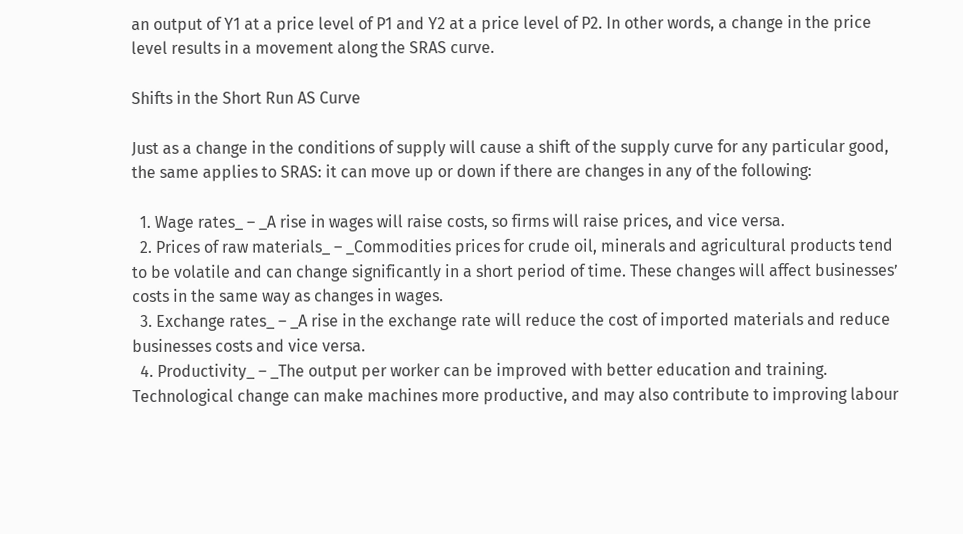an output of Y1 at a price level of P1 and Y2 at a price level of P2. In other words, a change in the price level results in a movement along the SRAS curve.

Shifts in the Short Run AS Curve

Just as a change in the conditions of supply will cause a shift of the supply curve for any particular good, the same applies to SRAS: it can move up or down if there are changes in any of the following:

  1. Wage rates_ – _A rise in wages will raise costs, so firms will raise prices, and vice versa.
  2. Prices of raw materials_ – _Commodities prices for crude oil, minerals and agricultural products tend to be volatile and can change significantly in a short period of time. These changes will affect businesses’ costs in the same way as changes in wages.
  3. Exchange rates_ – _A rise in the exchange rate will reduce the cost of imported materials and reduce businesses costs and vice versa.
  4. Productivity_ – _The output per worker can be improved with better education and training. Technological change can make machines more productive, and may also contribute to improving labour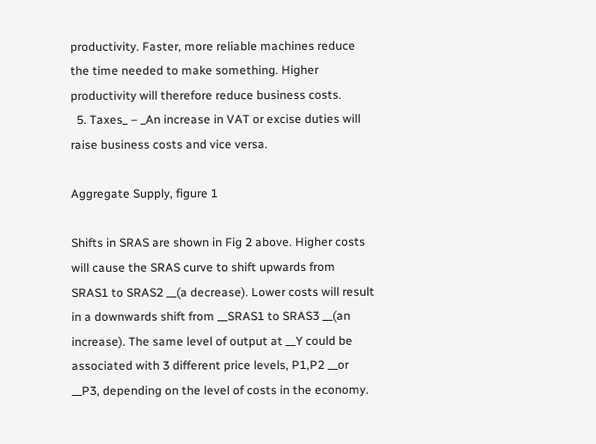productivity. Faster, more reliable machines reduce the time needed to make something. Higher productivity will therefore reduce business costs.
  5. Taxes_ – _An increase in VAT or excise duties will raise business costs and vice versa.

Aggregate Supply, figure 1

Shifts in SRAS are shown in Fig 2 above. Higher costs will cause the SRAS curve to shift upwards from SRAS1 to SRAS2 __(a decrease). Lower costs will result in a downwards shift from __SRAS1 to SRAS3 __(an increase). The same level of output at __Y could be associated with 3 different price levels, P1,P2 __or __P3, depending on the level of costs in the economy.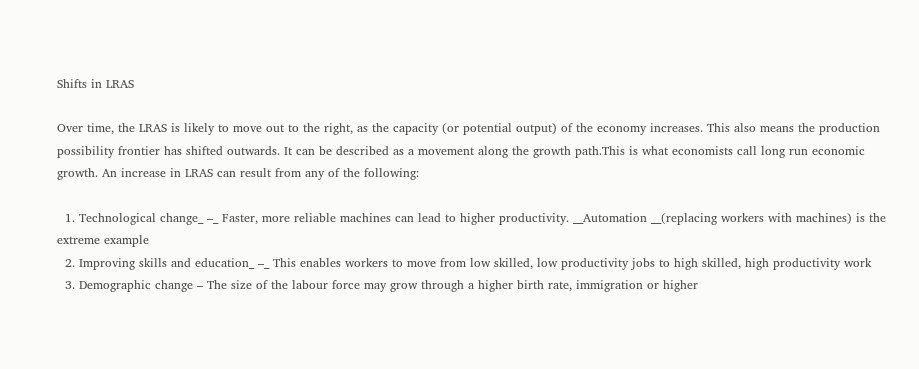Shifts in LRAS

Over time, the LRAS is likely to move out to the right, as the capacity (or potential output) of the economy increases. This also means the production possibility frontier has shifted outwards. It can be described as a movement along the growth path.This is what economists call long run economic growth. An increase in LRAS can result from any of the following:

  1. Technological change_ –_ Faster, more reliable machines can lead to higher productivity. __Automation __(replacing workers with machines) is the extreme example
  2. Improving skills and education_ –_ This enables workers to move from low skilled, low productivity jobs to high skilled, high productivity work
  3. Demographic change – The size of the labour force may grow through a higher birth rate, immigration or higher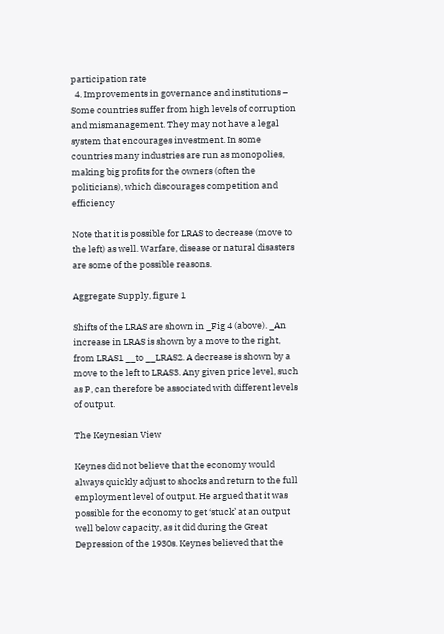participation rate
  4. Improvements in governance and institutions – Some countries suffer from high levels of corruption and mismanagement. They may not have a legal system that encourages investment. In some countries many industries are run as monopolies, making big profits for the owners (often the politicians), which discourages competition and efficiency

Note that it is possible for LRAS to decrease (move to the left) as well. Warfare, disease or natural disasters are some of the possible reasons.

Aggregate Supply, figure 1

Shifts of the LRAS are shown in _Fig 4 (above). _An increase in LRAS is shown by a move to the right, from LRAS1 __to __LRAS2. A decrease is shown by a move to the left to LRAS3. Any given price level, such as P, can therefore be associated with different levels of output.

The Keynesian View

Keynes did not believe that the economy would always quickly adjust to shocks and return to the full employment level of output. He argued that it was possible for the economy to get ‘stuck’ at an output well below capacity, as it did during the Great Depression of the 1930s. Keynes believed that the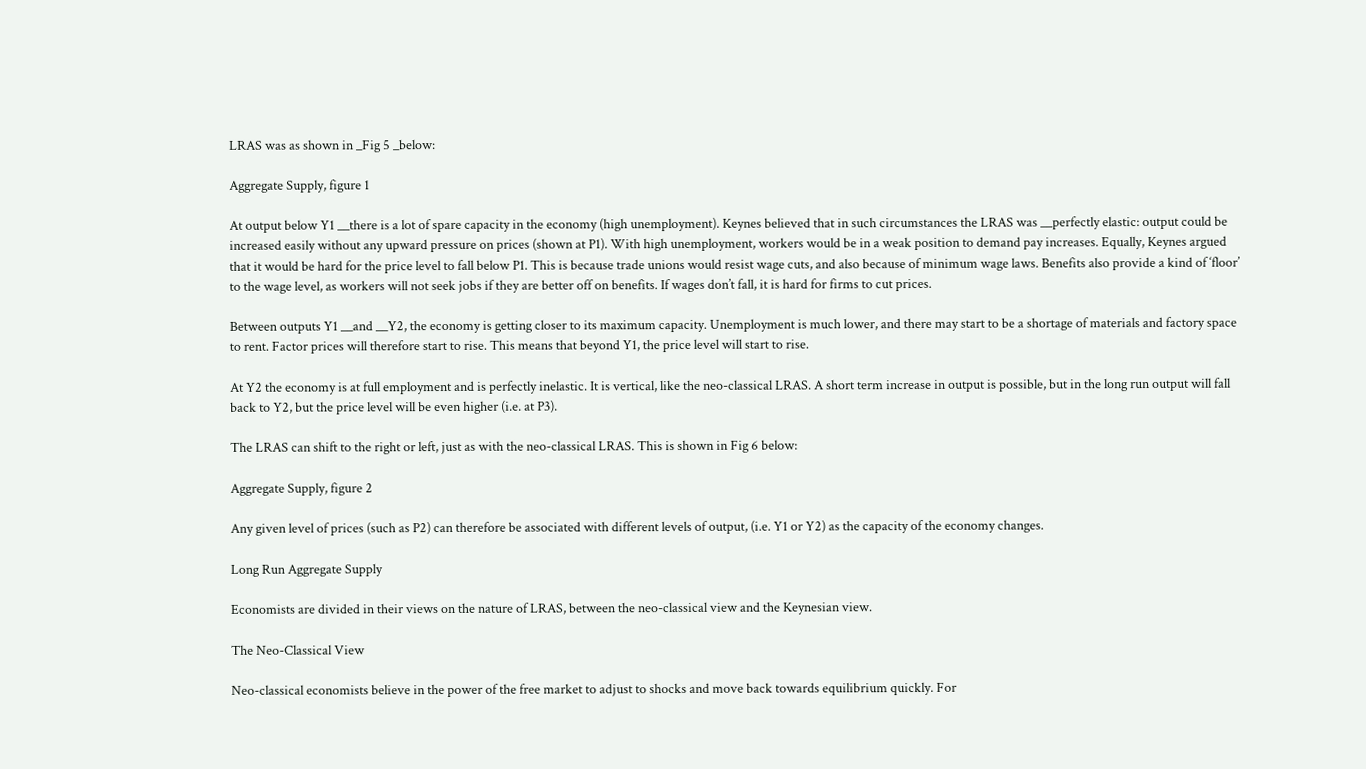LRAS was as shown in _Fig 5 _below:

Aggregate Supply, figure 1

At output below Y1 __there is a lot of spare capacity in the economy (high unemployment). Keynes believed that in such circumstances the LRAS was __perfectly elastic: output could be increased easily without any upward pressure on prices (shown at P1). With high unemployment, workers would be in a weak position to demand pay increases. Equally, Keynes argued that it would be hard for the price level to fall below P1. This is because trade unions would resist wage cuts, and also because of minimum wage laws. Benefits also provide a kind of ‘floor’ to the wage level, as workers will not seek jobs if they are better off on benefits. If wages don’t fall, it is hard for firms to cut prices.

Between outputs Y1 __and __Y2, the economy is getting closer to its maximum capacity. Unemployment is much lower, and there may start to be a shortage of materials and factory space to rent. Factor prices will therefore start to rise. This means that beyond Y1, the price level will start to rise.

At Y2 the economy is at full employment and is perfectly inelastic. It is vertical, like the neo-classical LRAS. A short term increase in output is possible, but in the long run output will fall back to Y2, but the price level will be even higher (i.e. at P3).

The LRAS can shift to the right or left, just as with the neo-classical LRAS. This is shown in Fig 6 below:

Aggregate Supply, figure 2

Any given level of prices (such as P2) can therefore be associated with different levels of output, (i.e. Y1 or Y2) as the capacity of the economy changes.

Long Run Aggregate Supply

Economists are divided in their views on the nature of LRAS, between the neo-classical view and the Keynesian view.

The Neo-Classical View

Neo-classical economists believe in the power of the free market to adjust to shocks and move back towards equilibrium quickly. For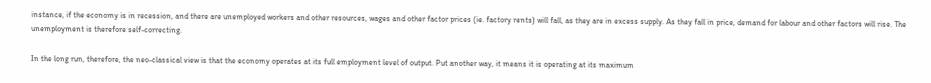instance, if the economy is in recession, and there are unemployed workers and other resources, wages and other factor prices (ie. factory rents) will fall, as they are in excess supply. As they fall in price, demand for labour and other factors will rise. The unemployment is therefore self-correcting.

In the long run, therefore, the neo-classical view is that the economy operates at its full employment level of output. Put another way, it means it is operating at its maximum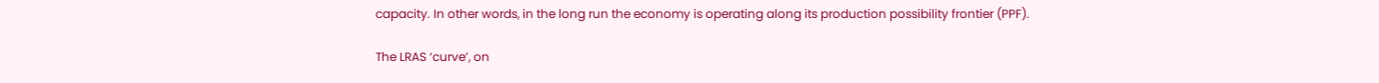capacity. In other words, in the long run the economy is operating along its production possibility frontier (PPF).

The LRAS ‘curve’, on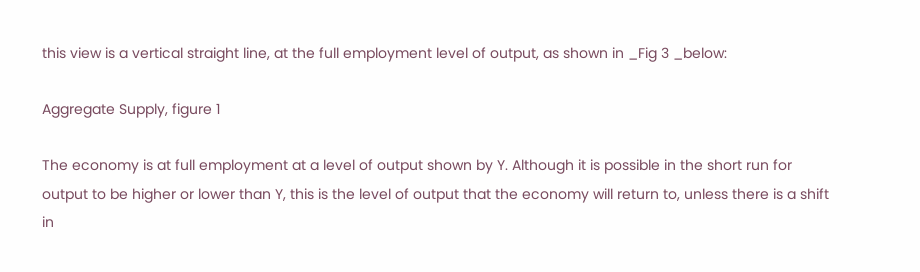this view is a vertical straight line, at the full employment level of output, as shown in _Fig 3 _below:

Aggregate Supply, figure 1

The economy is at full employment at a level of output shown by Y. Although it is possible in the short run for output to be higher or lower than Y, this is the level of output that the economy will return to, unless there is a shift in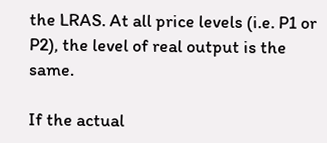the LRAS. At all price levels (i.e. P1 or P2), the level of real output is the same.

If the actual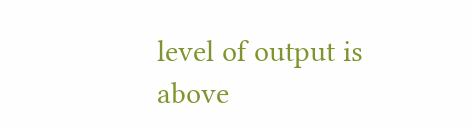level of output is above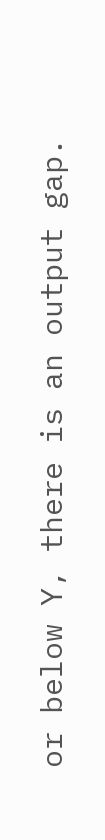or below Y, there is an output gap.